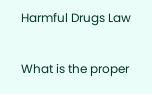Harmful Drugs Law

What is the proper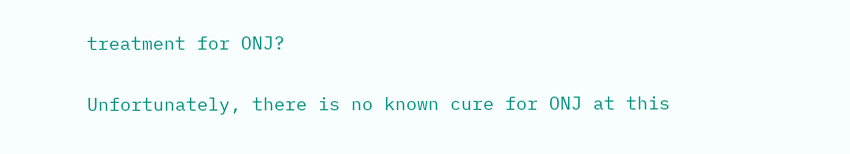treatment for ONJ?

Unfortunately, there is no known cure for ONJ at this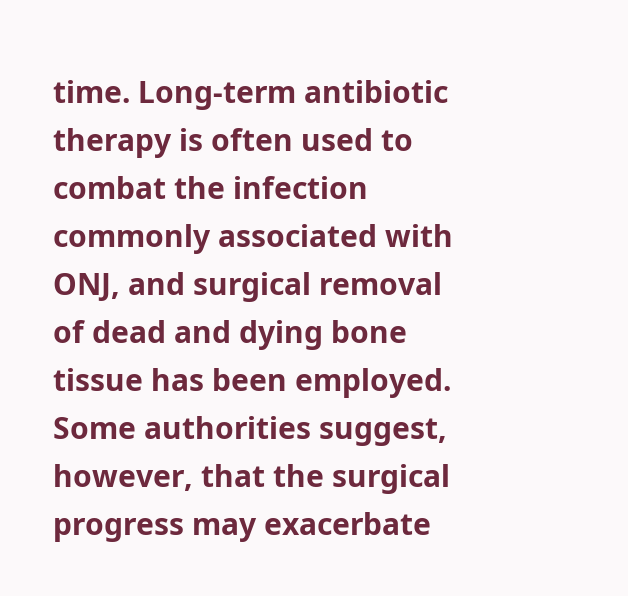time. Long-term antibiotic therapy is often used to combat the infection commonly associated with ONJ, and surgical removal of dead and dying bone tissue has been employed. Some authorities suggest, however, that the surgical progress may exacerbate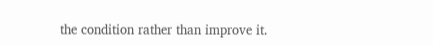the condition rather than improve it.